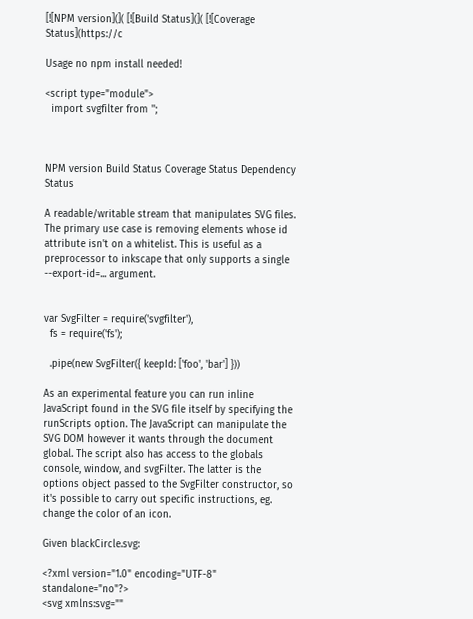[![NPM version](]( [![Build Status](]( [![Coverage Status](https://c

Usage no npm install needed!

<script type="module">
  import svgfilter from '';



NPM version Build Status Coverage Status Dependency Status

A readable/writable stream that manipulates SVG files. The primary use case is removing elements whose id attribute isn't on a whitelist. This is useful as a preprocessor to inkscape that only supports a single --export-id=... argument.


var SvgFilter = require('svgfilter'),
  fs = require('fs');

  .pipe(new SvgFilter({ keepId: ['foo', 'bar'] }))

As an experimental feature you can run inline JavaScript found in the SVG file itself by specifying the runScripts option. The JavaScript can manipulate the SVG DOM however it wants through the document global. The script also has access to the globals console, window, and svgFilter. The latter is the options object passed to the SvgFilter constructor, so it's possible to carry out specific instructions, eg. change the color of an icon.

Given blackCircle.svg:

<?xml version="1.0" encoding="UTF-8" standalone="no"?>
<svg xmlns:svg=""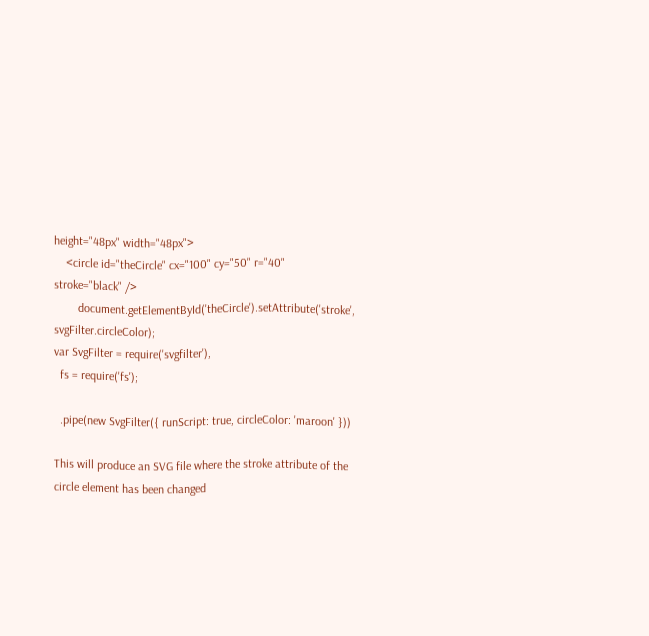height="48px" width="48px">
    <circle id="theCircle" cx="100" cy="50" r="40" stroke="black" />
        document.getElementById('theCircle').setAttribute('stroke', svgFilter.circleColor);
var SvgFilter = require('svgfilter'),
  fs = require('fs');

  .pipe(new SvgFilter({ runScript: true, circleColor: 'maroon' }))

This will produce an SVG file where the stroke attribute of the circle element has been changed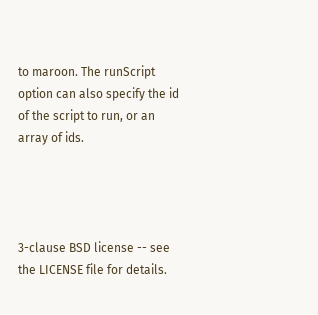to maroon. The runScript option can also specify the id of the script to run, or an array of ids.




3-clause BSD license -- see the LICENSE file for details.